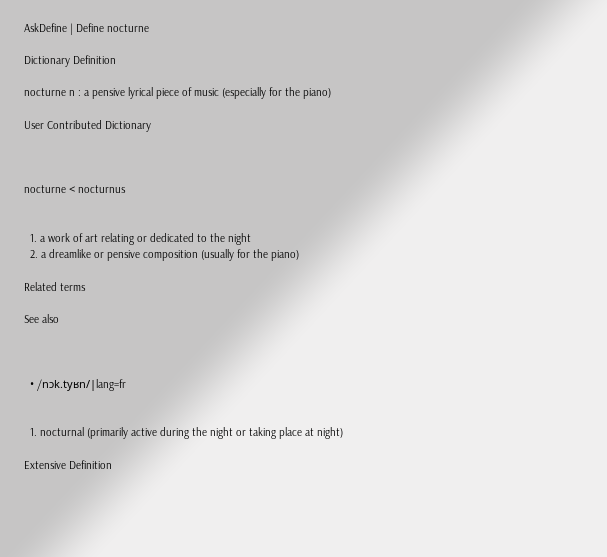AskDefine | Define nocturne

Dictionary Definition

nocturne n : a pensive lyrical piece of music (especially for the piano)

User Contributed Dictionary



nocturne < nocturnus


  1. a work of art relating or dedicated to the night
  2. a dreamlike or pensive composition (usually for the piano)

Related terms

See also



  • /nɔk.tyʁn/|lang=fr


  1. nocturnal (primarily active during the night or taking place at night)

Extensive Definition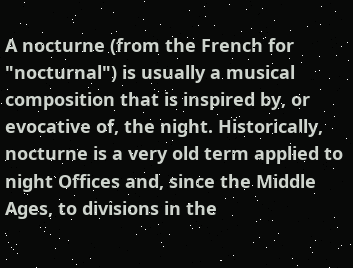A nocturne (from the French for "nocturnal") is usually a musical composition that is inspired by, or evocative of, the night. Historically, nocturne is a very old term applied to night Offices and, since the Middle Ages, to divisions in the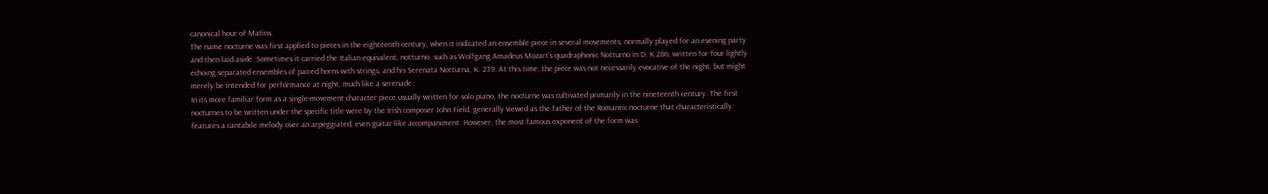canonical hour of Matins.
The name nocturne was first applied to pieces in the eighteenth century, when it indicated an ensemble piece in several movements, normally played for an evening party and then laid aside. Sometimes it carried the Italian equivalent, notturno, such as Wolfgang Amadeus Mozart's quadraphonic Notturno in D, K.286, written for four lightly echoing separated ensembles of paired horns with strings, and his Serenata Notturna, K. 239. At this time, the piece was not necessarily evocative of the night, but might merely be intended for performance at night, much like a serenade.
In its more familiar form as a single-movement character piece usually written for solo piano, the nocturne was cultivated primarily in the nineteenth century. The first nocturnes to be written under the specific title were by the Irish composer John Field, generally viewed as the father of the Romantic nocturne that characteristically features a cantabile melody over an arpeggiated, even guitar-like accompaniment. However, the most famous exponent of the form was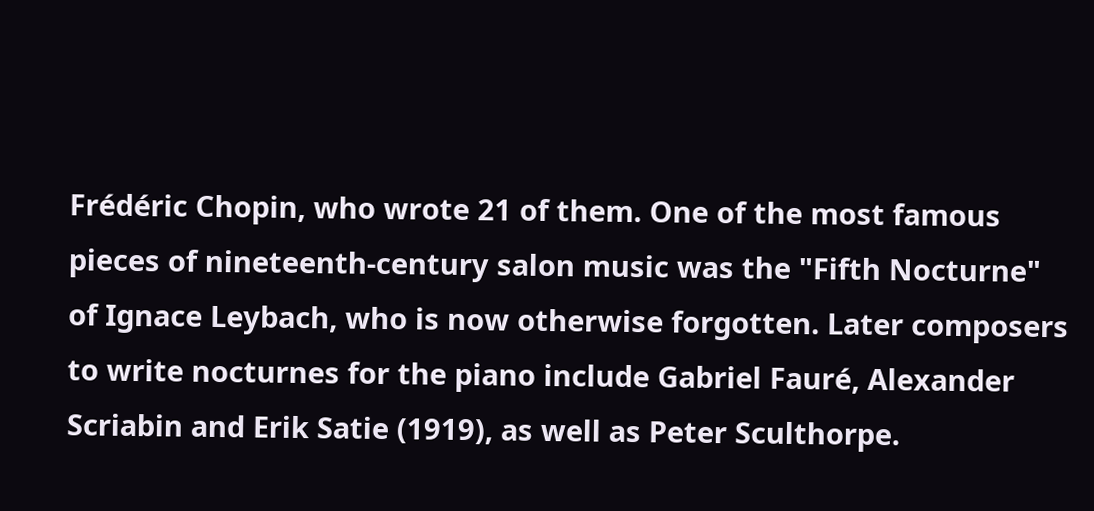Frédéric Chopin, who wrote 21 of them. One of the most famous pieces of nineteenth-century salon music was the "Fifth Nocturne" of Ignace Leybach, who is now otherwise forgotten. Later composers to write nocturnes for the piano include Gabriel Fauré, Alexander Scriabin and Erik Satie (1919), as well as Peter Sculthorpe.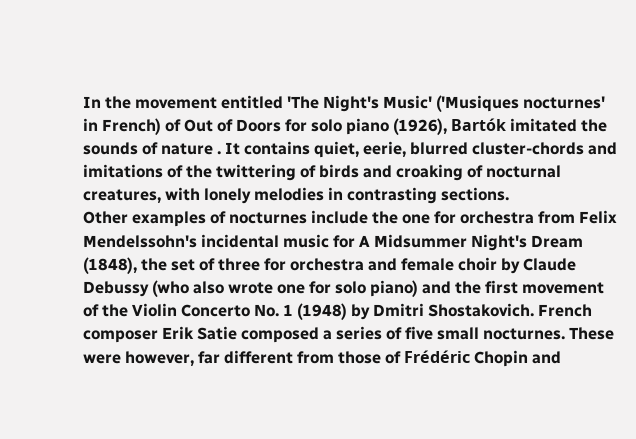In the movement entitled 'The Night's Music' ('Musiques nocturnes' in French) of Out of Doors for solo piano (1926), Bartók imitated the sounds of nature . It contains quiet, eerie, blurred cluster-chords and imitations of the twittering of birds and croaking of nocturnal creatures, with lonely melodies in contrasting sections.
Other examples of nocturnes include the one for orchestra from Felix Mendelssohn's incidental music for A Midsummer Night's Dream (1848), the set of three for orchestra and female choir by Claude Debussy (who also wrote one for solo piano) and the first movement of the Violin Concerto No. 1 (1948) by Dmitri Shostakovich. French composer Erik Satie composed a series of five small nocturnes. These were however, far different from those of Frédéric Chopin and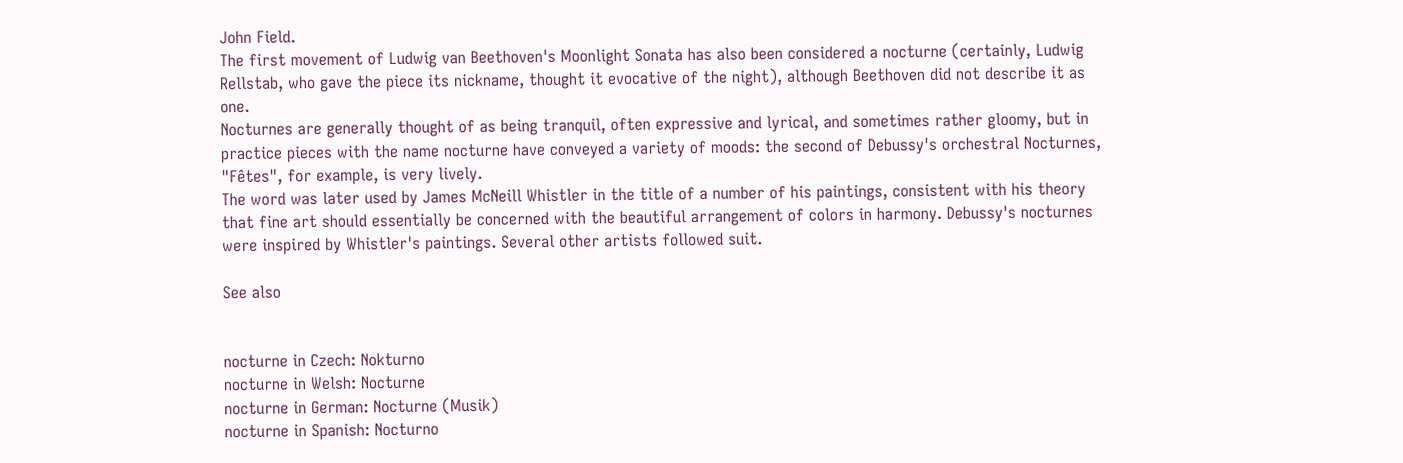John Field.
The first movement of Ludwig van Beethoven's Moonlight Sonata has also been considered a nocturne (certainly, Ludwig Rellstab, who gave the piece its nickname, thought it evocative of the night), although Beethoven did not describe it as one.
Nocturnes are generally thought of as being tranquil, often expressive and lyrical, and sometimes rather gloomy, but in practice pieces with the name nocturne have conveyed a variety of moods: the second of Debussy's orchestral Nocturnes, "Fêtes", for example, is very lively.
The word was later used by James McNeill Whistler in the title of a number of his paintings, consistent with his theory that fine art should essentially be concerned with the beautiful arrangement of colors in harmony. Debussy's nocturnes were inspired by Whistler's paintings. Several other artists followed suit.

See also


nocturne in Czech: Nokturno
nocturne in Welsh: Nocturne
nocturne in German: Nocturne (Musik)
nocturne in Spanish: Nocturno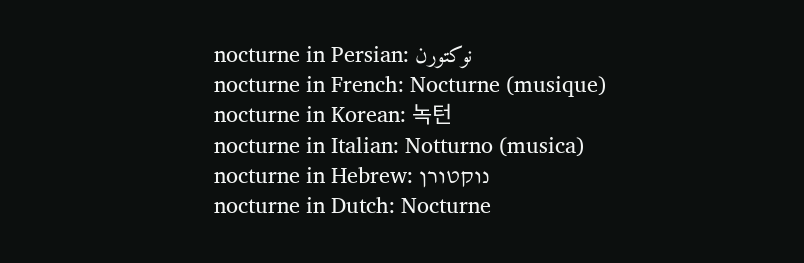nocturne in Persian: نوکتورن
nocturne in French: Nocturne (musique)
nocturne in Korean: 녹턴
nocturne in Italian: Notturno (musica)
nocturne in Hebrew: נוקטורן
nocturne in Dutch: Nocturne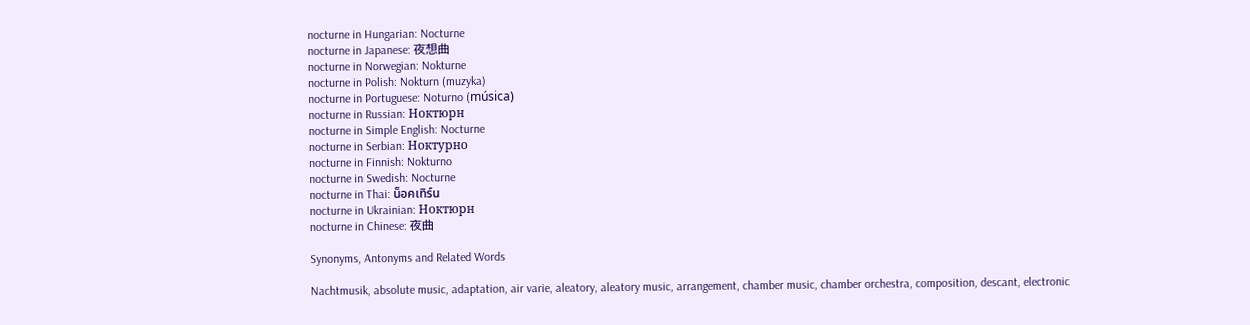nocturne in Hungarian: Nocturne
nocturne in Japanese: 夜想曲
nocturne in Norwegian: Nokturne
nocturne in Polish: Nokturn (muzyka)
nocturne in Portuguese: Noturno (música)
nocturne in Russian: Ноктюрн
nocturne in Simple English: Nocturne
nocturne in Serbian: Ноктурно
nocturne in Finnish: Nokturno
nocturne in Swedish: Nocturne
nocturne in Thai: น็อคเทิร์น
nocturne in Ukrainian: Ноктюрн
nocturne in Chinese: 夜曲

Synonyms, Antonyms and Related Words

Nachtmusik, absolute music, adaptation, air varie, aleatory, aleatory music, arrangement, chamber music, chamber orchestra, composition, descant, electronic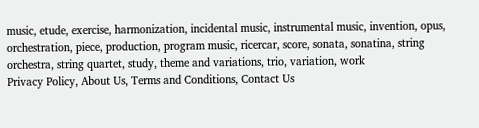music, etude, exercise, harmonization, incidental music, instrumental music, invention, opus, orchestration, piece, production, program music, ricercar, score, sonata, sonatina, string orchestra, string quartet, study, theme and variations, trio, variation, work
Privacy Policy, About Us, Terms and Conditions, Contact Us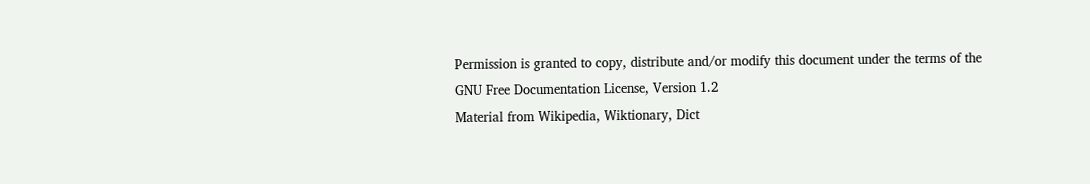Permission is granted to copy, distribute and/or modify this document under the terms of the GNU Free Documentation License, Version 1.2
Material from Wikipedia, Wiktionary, Dict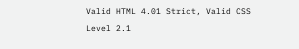Valid HTML 4.01 Strict, Valid CSS Level 2.1